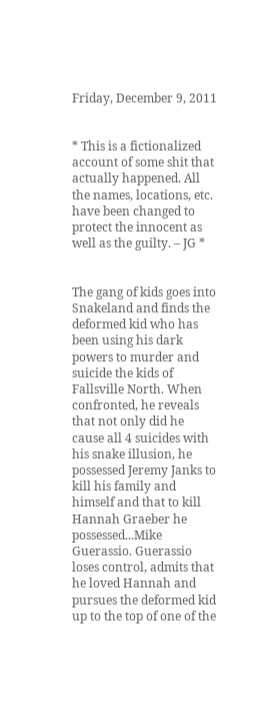Friday, December 9, 2011


* This is a fictionalized account of some shit that actually happened. All the names, locations, etc. have been changed to protect the innocent as well as the guilty. – JG *


The gang of kids goes into Snakeland and finds the deformed kid who has been using his dark powers to murder and suicide the kids of Fallsville North. When confronted, he reveals that not only did he cause all 4 suicides with his snake illusion, he possessed Jeremy Janks to kill his family and himself and that to kill Hannah Graeber he possessed...Mike Guerassio. Guerassio loses control, admits that he loved Hannah and pursues the deformed kid up to the top of one of the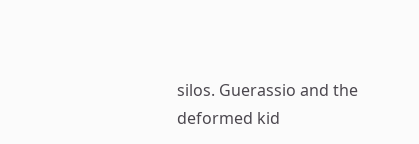silos. Guerassio and the deformed kid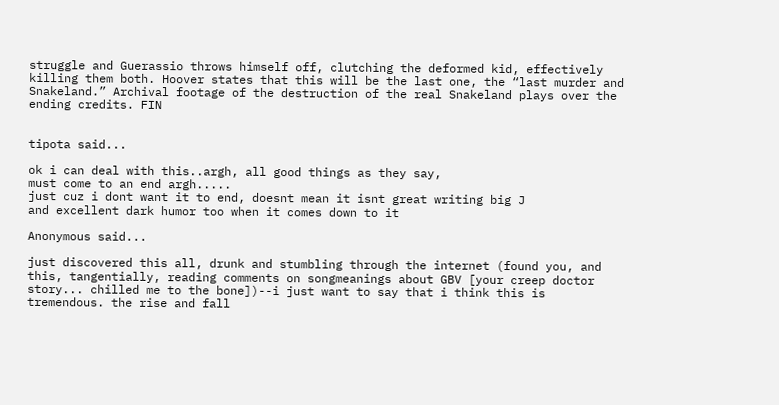struggle and Guerassio throws himself off, clutching the deformed kid, effectively killing them both. Hoover states that this will be the last one, the “last murder and Snakeland.” Archival footage of the destruction of the real Snakeland plays over the ending credits. FIN


tipota said...

ok i can deal with this..argh, all good things as they say,
must come to an end argh.....
just cuz i dont want it to end, doesnt mean it isnt great writing big J
and excellent dark humor too when it comes down to it

Anonymous said...

just discovered this all, drunk and stumbling through the internet (found you, and this, tangentially, reading comments on songmeanings about GBV [your creep doctor story... chilled me to the bone])--i just want to say that i think this is tremendous. the rise and fall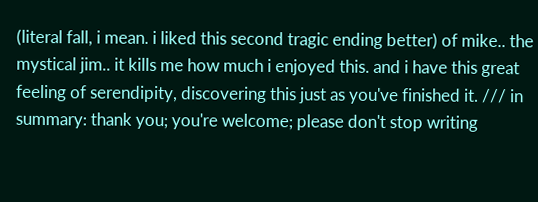(literal fall, i mean. i liked this second tragic ending better) of mike.. the mystical jim.. it kills me how much i enjoyed this. and i have this great feeling of serendipity, discovering this just as you've finished it. /// in summary: thank you; you're welcome; please don't stop writing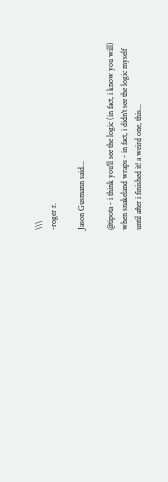\\\
-roger r.

Jason Gusmann said...

@tipota - i think you'll see the logic (in fact, i know you will) when snakeland wraps - in fact, i didn't see the logic myself until after i finished it! a weird one, this...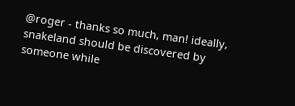@roger - thanks so much, man! ideally, snakeland should be discovered by someone while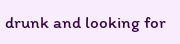drunk and looking for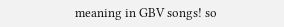meaning in GBV songs! so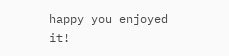happy you enjoyed it!